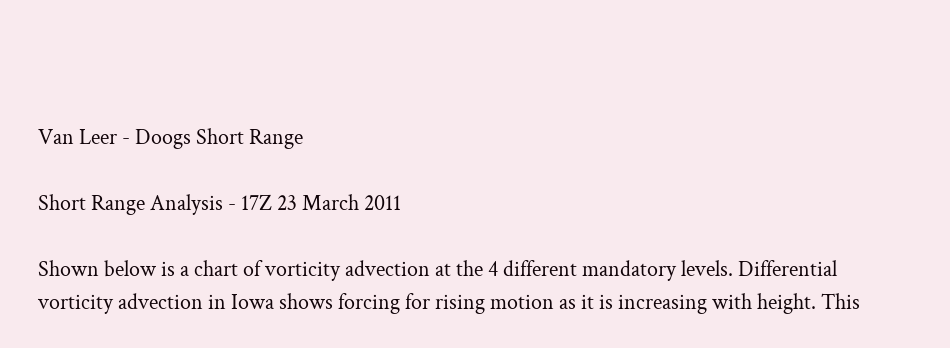Van Leer - Doogs Short Range

Short Range Analysis - 17Z 23 March 2011

Shown below is a chart of vorticity advection at the 4 different mandatory levels. Differential vorticity advection in Iowa shows forcing for rising motion as it is increasing with height. This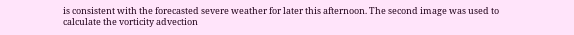is consistent with the forecasted severe weather for later this afternoon. The second image was used to calculate the vorticity advection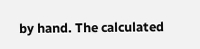by hand. The calculated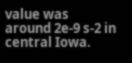value was around 2e-9 s-2 in central Iowa.